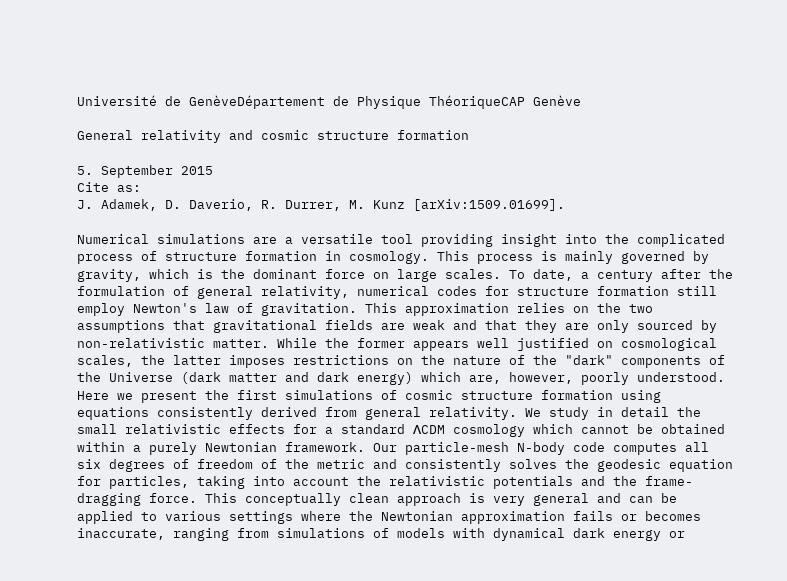Université de GenèveDépartement de Physique ThéoriqueCAP Genève

General relativity and cosmic structure formation

5. September 2015
Cite as:
J. Adamek, D. Daverio, R. Durrer, M. Kunz [arXiv:1509.01699].

Numerical simulations are a versatile tool providing insight into the complicated process of structure formation in cosmology. This process is mainly governed by gravity, which is the dominant force on large scales. To date, a century after the formulation of general relativity, numerical codes for structure formation still employ Newton's law of gravitation. This approximation relies on the two assumptions that gravitational fields are weak and that they are only sourced by non-relativistic matter. While the former appears well justified on cosmological scales, the latter imposes restrictions on the nature of the "dark" components of the Universe (dark matter and dark energy) which are, however, poorly understood. Here we present the first simulations of cosmic structure formation using equations consistently derived from general relativity. We study in detail the small relativistic effects for a standard ΛCDM cosmology which cannot be obtained within a purely Newtonian framework. Our particle-mesh N-body code computes all six degrees of freedom of the metric and consistently solves the geodesic equation for particles, taking into account the relativistic potentials and the frame-dragging force. This conceptually clean approach is very general and can be applied to various settings where the Newtonian approximation fails or becomes inaccurate, ranging from simulations of models with dynamical dark energy or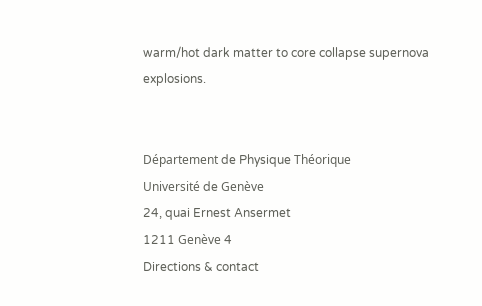warm/hot dark matter to core collapse supernova explosions.


Département de Physique Théorique
Université de Genève
24, quai Ernest Ansermet
1211 Genève 4
Directions & contact